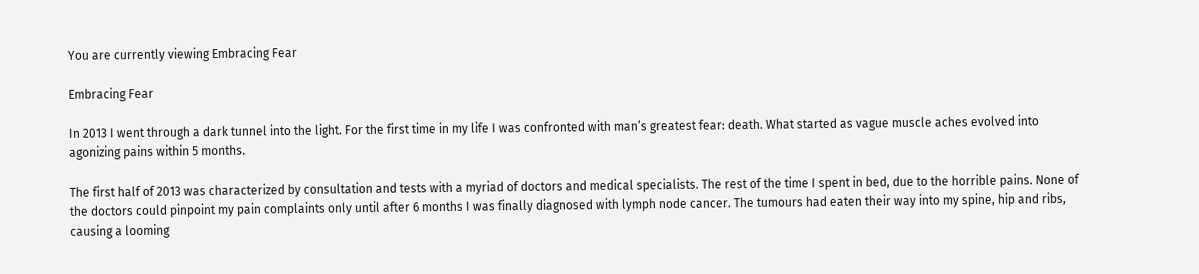You are currently viewing Embracing Fear

Embracing Fear

In 2013 I went through a dark tunnel into the light. For the first time in my life I was confronted with man’s greatest fear: death. What started as vague muscle aches evolved into agonizing pains within 5 months.

The first half of 2013 was characterized by consultation and tests with a myriad of doctors and medical specialists. The rest of the time I spent in bed, due to the horrible pains. None of the doctors could pinpoint my pain complaints only until after 6 months I was finally diagnosed with lymph node cancer. The tumours had eaten their way into my spine, hip and ribs, causing a looming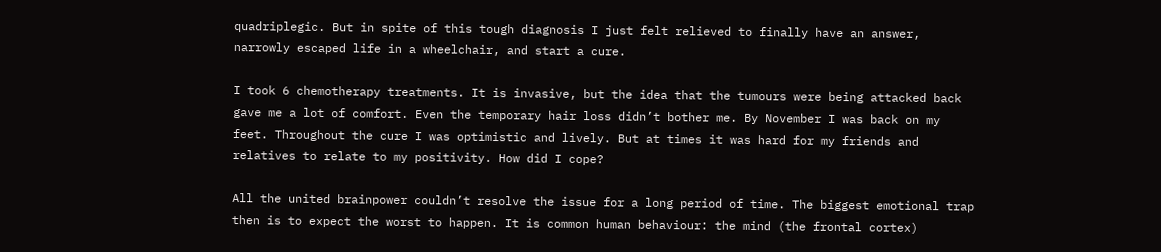quadriplegic. But in spite of this tough diagnosis I just felt relieved to finally have an answer, narrowly escaped life in a wheelchair, and start a cure.

I took 6 chemotherapy treatments. It is invasive, but the idea that the tumours were being attacked back gave me a lot of comfort. Even the temporary hair loss didn’t bother me. By November I was back on my feet. Throughout the cure I was optimistic and lively. But at times it was hard for my friends and relatives to relate to my positivity. How did I cope?

All the united brainpower couldn’t resolve the issue for a long period of time. The biggest emotional trap then is to expect the worst to happen. It is common human behaviour: the mind (the frontal cortex)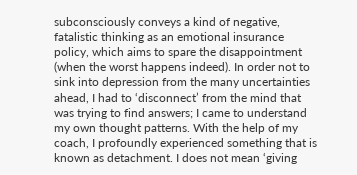subconsciously conveys a kind of negative, fatalistic thinking as an emotional insurance policy, which aims to spare the disappointment (when the worst happens indeed). In order not to sink into depression from the many uncertainties ahead, I had to ‘disconnect’ from the mind that was trying to find answers; I came to understand my own thought patterns. With the help of my coach, I profoundly experienced something that is known as detachment. I does not mean ‘giving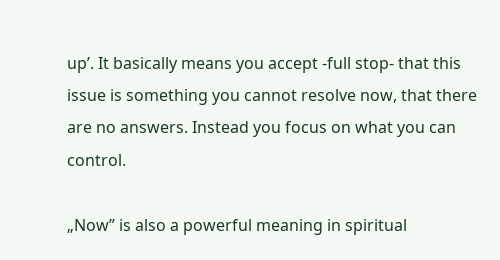up’. It basically means you accept -full stop- that this issue is something you cannot resolve now, that there are no answers. Instead you focus on what you can control.

„Now” is also a powerful meaning in spiritual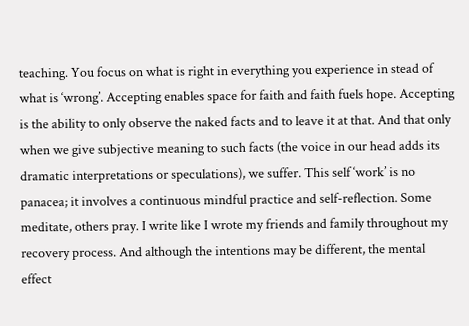teaching. You focus on what is right in everything you experience in stead of what is ‘wrong’. Accepting enables space for faith and faith fuels hope. Accepting is the ability to only observe the naked facts and to leave it at that. And that only when we give subjective meaning to such facts (the voice in our head adds its dramatic interpretations or speculations), we suffer. This self ‘work’ is no panacea; it involves a continuous mindful practice and self-reflection. Some meditate, others pray. I write like I wrote my friends and family throughout my recovery process. And although the intentions may be different, the mental effect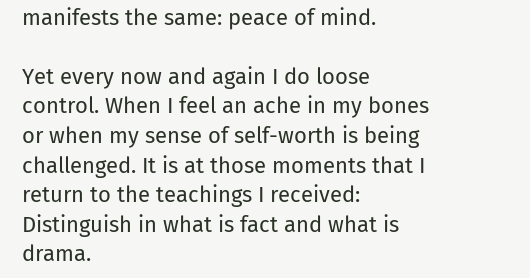manifests the same: peace of mind.

Yet every now and again I do loose control. When I feel an ache in my bones or when my sense of self-worth is being challenged. It is at those moments that I return to the teachings I received: Distinguish in what is fact and what is drama.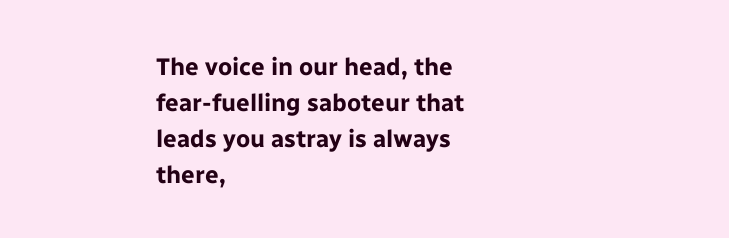The voice in our head, the fear-fuelling saboteur that leads you astray is always there,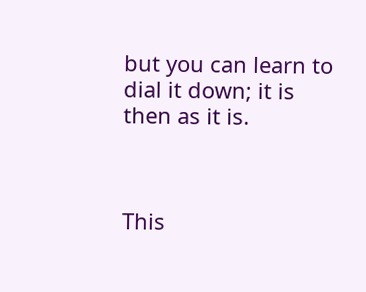but you can learn to dial it down; it is then as it is.



This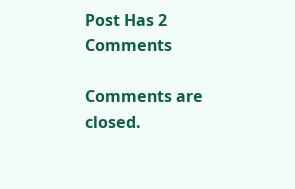Post Has 2 Comments

Comments are closed.